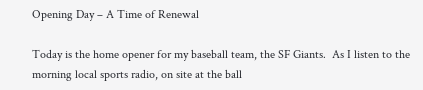Opening Day – A Time of Renewal

Today is the home opener for my baseball team, the SF Giants.  As I listen to the morning local sports radio, on site at the ball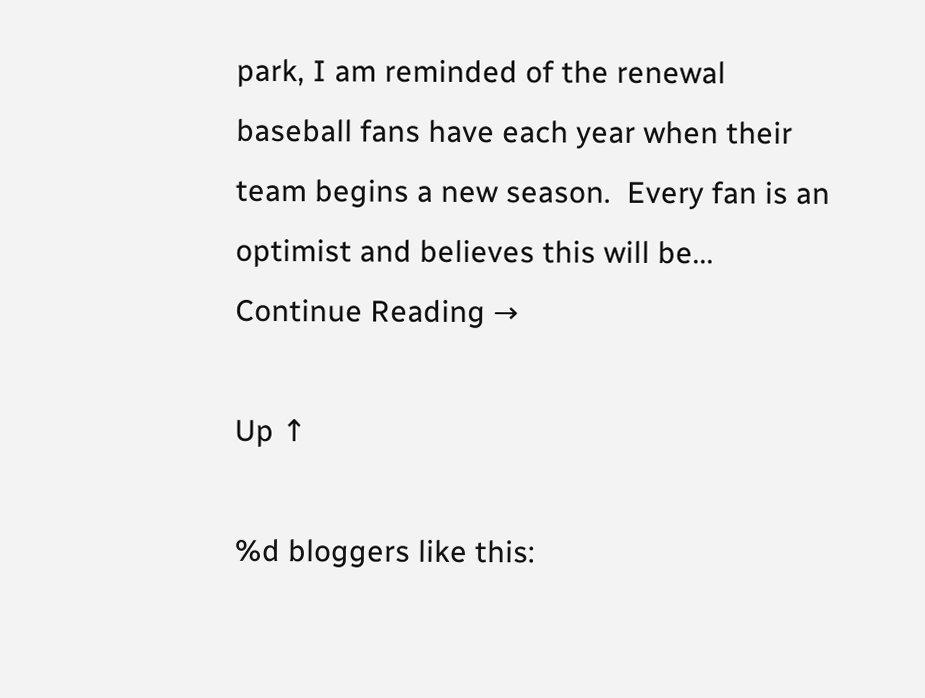park, I am reminded of the renewal baseball fans have each year when their team begins a new season.  Every fan is an optimist and believes this will be... Continue Reading →

Up ↑

%d bloggers like this: